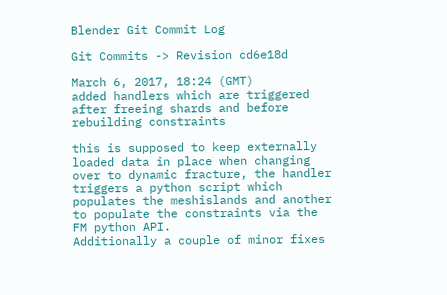Blender Git Commit Log

Git Commits -> Revision cd6e18d

March 6, 2017, 18:24 (GMT)
added handlers which are triggered after freeing shards and before rebuilding constraints

this is supposed to keep externally loaded data in place when changing over to dynamic fracture, the handler triggers a python script which populates the meshislands and another to populate the constraints via the FM python API.
Additionally a couple of minor fixes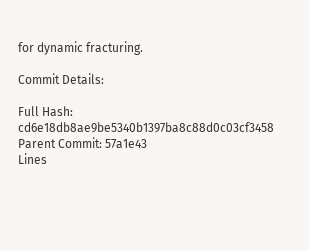for dynamic fracturing.

Commit Details:

Full Hash: cd6e18db8ae9be5340b1397ba8c88d0c03cf3458
Parent Commit: 57a1e43
Lines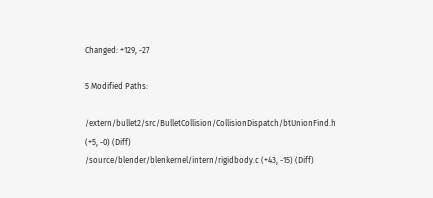Changed: +129, -27

5 Modified Paths:

/extern/bullet2/src/BulletCollision/CollisionDispatch/btUnionFind.h (+5, -0) (Diff)
/source/blender/blenkernel/intern/rigidbody.c (+43, -15) (Diff)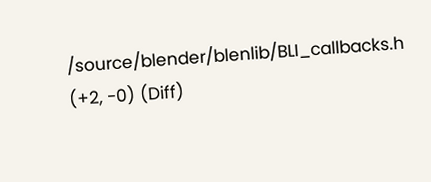/source/blender/blenlib/BLI_callbacks.h (+2, -0) (Diff)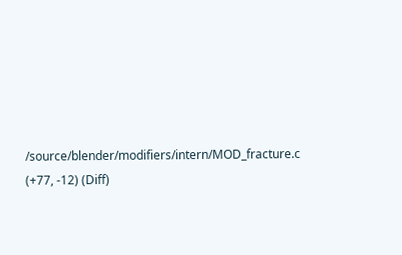/source/blender/modifiers/intern/MOD_fracture.c (+77, -12) (Diff)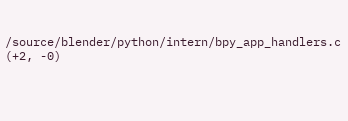/source/blender/python/intern/bpy_app_handlers.c (+2, -0)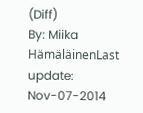(Diff)
By: Miika HämäläinenLast update: Nov-07-2014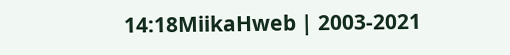14:18MiikaHweb | 2003-2021